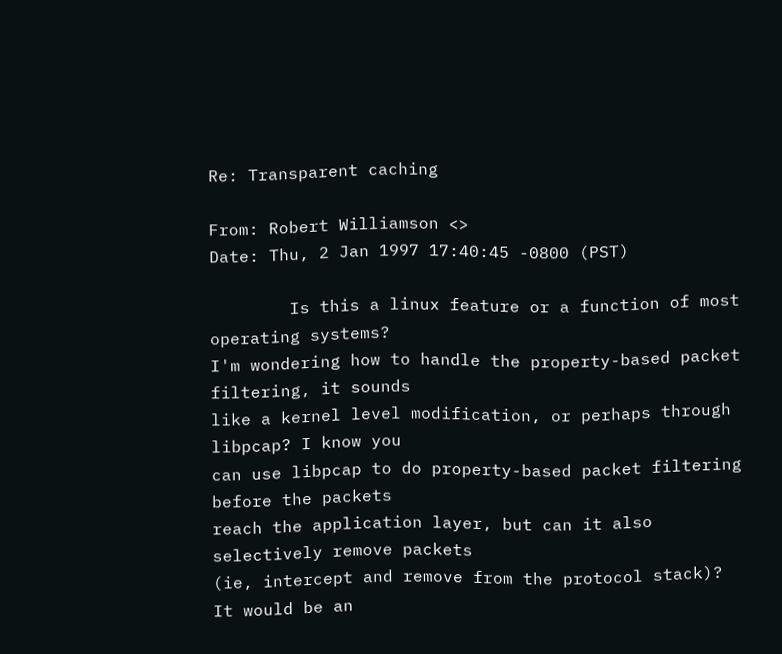Re: Transparent caching

From: Robert Williamson <>
Date: Thu, 2 Jan 1997 17:40:45 -0800 (PST)

        Is this a linux feature or a function of most operating systems?
I'm wondering how to handle the property-based packet filtering, it sounds
like a kernel level modification, or perhaps through libpcap? I know you
can use libpcap to do property-based packet filtering before the packets
reach the application layer, but can it also selectively remove packets
(ie, intercept and remove from the protocol stack)? It would be an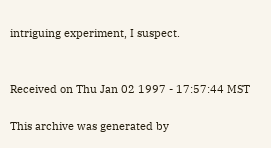intriguing experiment, I suspect.


Received on Thu Jan 02 1997 - 17:57:44 MST

This archive was generated by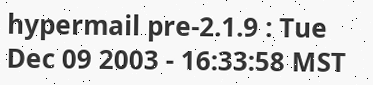hypermail pre-2.1.9 : Tue Dec 09 2003 - 16:33:58 MST